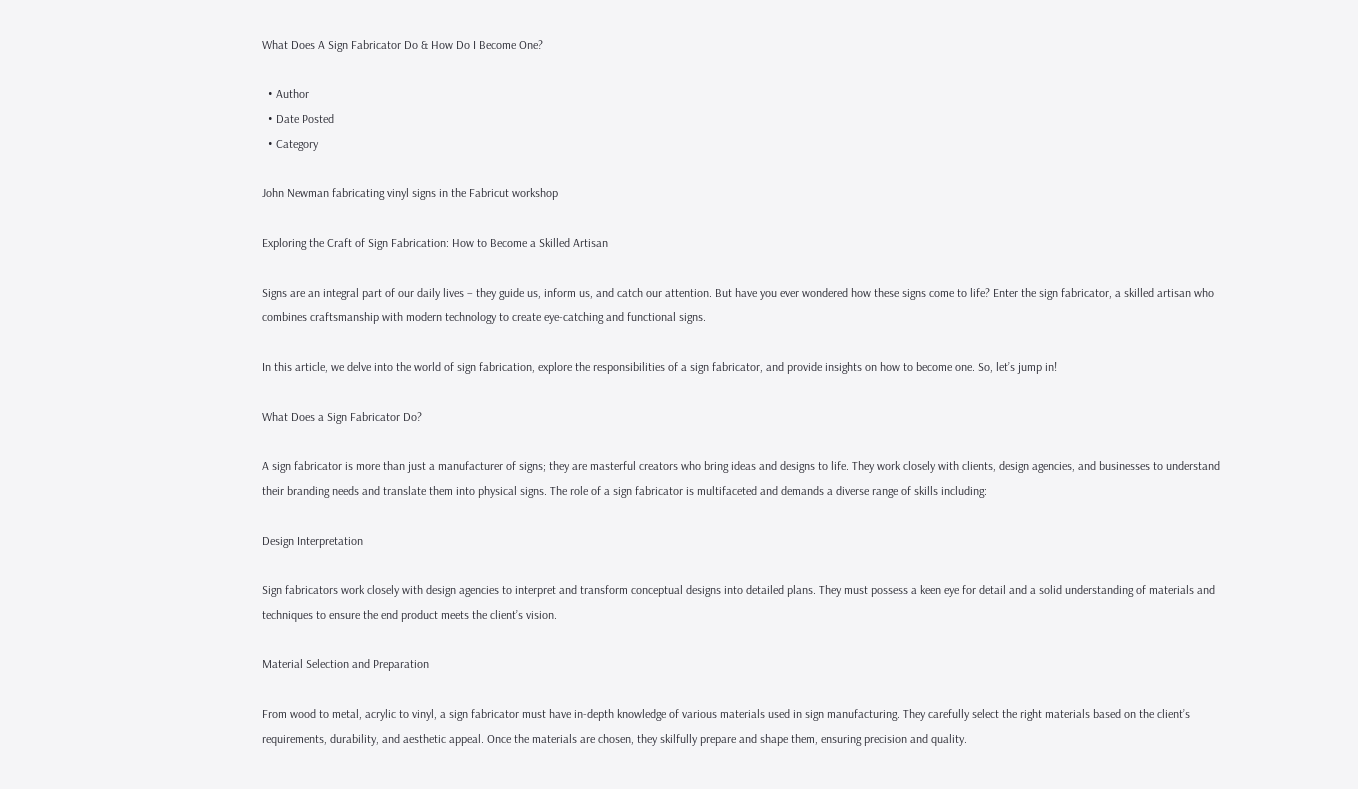What Does A Sign Fabricator Do & How Do I Become One?

  • Author
  • Date Posted
  • Category

John Newman fabricating vinyl signs in the Fabricut workshop

Exploring the Craft of Sign Fabrication: How to Become a Skilled Artisan

Signs are an integral part of our daily lives – they guide us, inform us, and catch our attention. But have you ever wondered how these signs come to life? Enter the sign fabricator, a skilled artisan who combines craftsmanship with modern technology to create eye-catching and functional signs.

In this article, we delve into the world of sign fabrication, explore the responsibilities of a sign fabricator, and provide insights on how to become one. So, let’s jump in!

What Does a Sign Fabricator Do?

A sign fabricator is more than just a manufacturer of signs; they are masterful creators who bring ideas and designs to life. They work closely with clients, design agencies, and businesses to understand their branding needs and translate them into physical signs. The role of a sign fabricator is multifaceted and demands a diverse range of skills including:

Design Interpretation

Sign fabricators work closely with design agencies to interpret and transform conceptual designs into detailed plans. They must possess a keen eye for detail and a solid understanding of materials and techniques to ensure the end product meets the client’s vision.

Material Selection and Preparation

From wood to metal, acrylic to vinyl, a sign fabricator must have in-depth knowledge of various materials used in sign manufacturing. They carefully select the right materials based on the client’s requirements, durability, and aesthetic appeal. Once the materials are chosen, they skilfully prepare and shape them, ensuring precision and quality.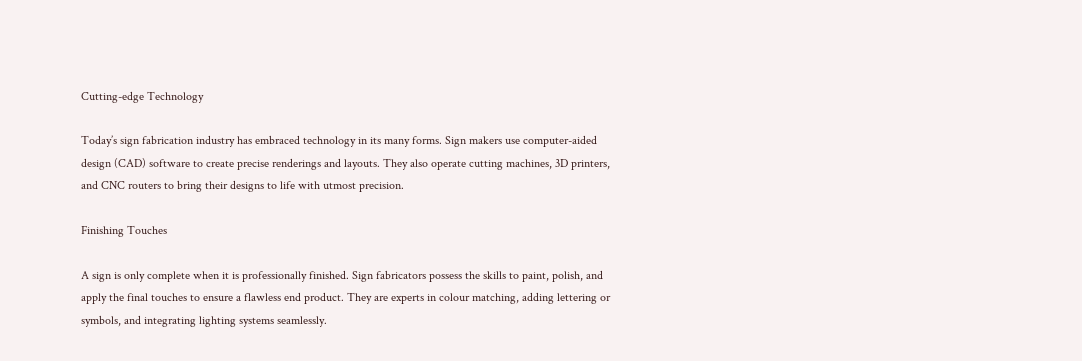Cutting-edge Technology

Today’s sign fabrication industry has embraced technology in its many forms. Sign makers use computer-aided design (CAD) software to create precise renderings and layouts. They also operate cutting machines, 3D printers, and CNC routers to bring their designs to life with utmost precision.

Finishing Touches

A sign is only complete when it is professionally finished. Sign fabricators possess the skills to paint, polish, and apply the final touches to ensure a flawless end product. They are experts in colour matching, adding lettering or symbols, and integrating lighting systems seamlessly.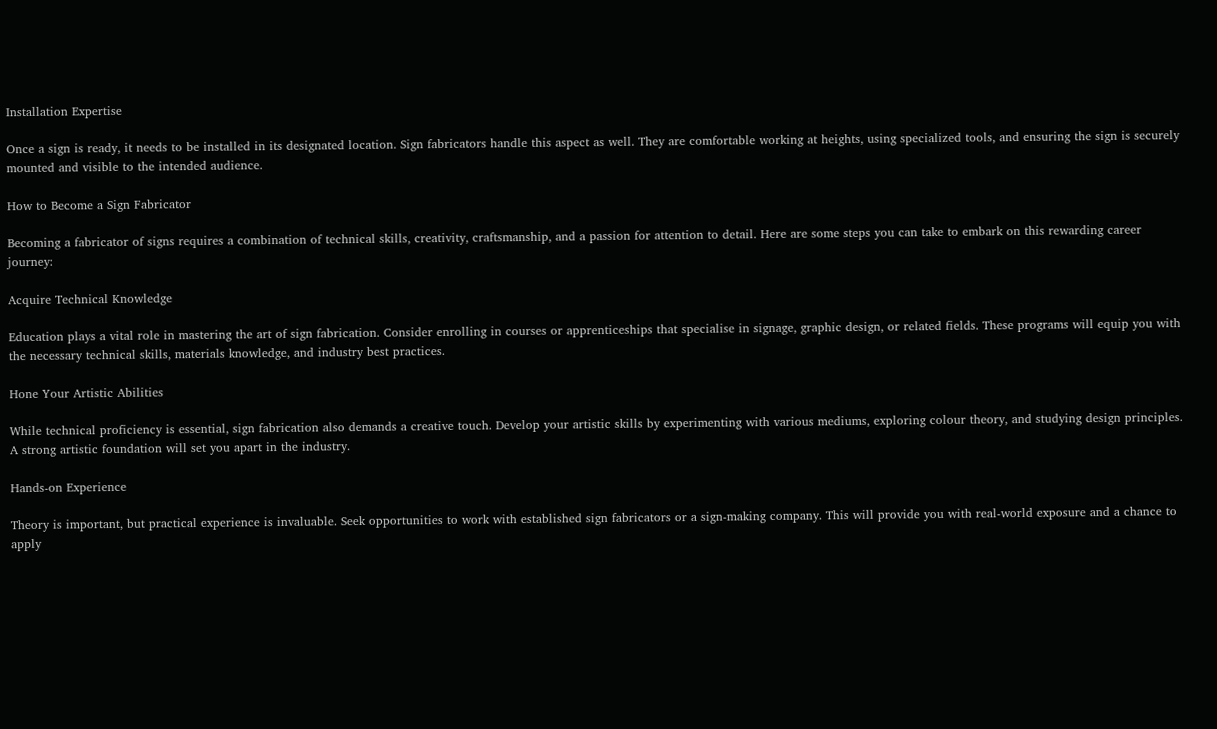Installation Expertise

Once a sign is ready, it needs to be installed in its designated location. Sign fabricators handle this aspect as well. They are comfortable working at heights, using specialized tools, and ensuring the sign is securely mounted and visible to the intended audience.

How to Become a Sign Fabricator

Becoming a fabricator of signs requires a combination of technical skills, creativity, craftsmanship, and a passion for attention to detail. Here are some steps you can take to embark on this rewarding career journey:

Acquire Technical Knowledge

Education plays a vital role in mastering the art of sign fabrication. Consider enrolling in courses or apprenticeships that specialise in signage, graphic design, or related fields. These programs will equip you with the necessary technical skills, materials knowledge, and industry best practices.

Hone Your Artistic Abilities

While technical proficiency is essential, sign fabrication also demands a creative touch. Develop your artistic skills by experimenting with various mediums, exploring colour theory, and studying design principles. A strong artistic foundation will set you apart in the industry.

Hands-on Experience

Theory is important, but practical experience is invaluable. Seek opportunities to work with established sign fabricators or a sign-making company. This will provide you with real-world exposure and a chance to apply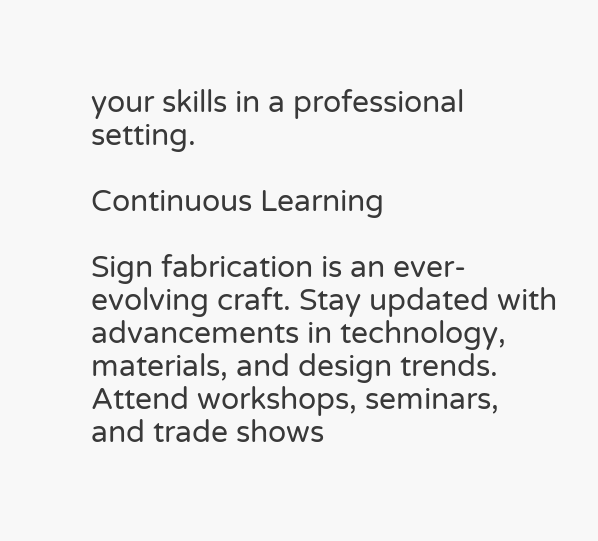your skills in a professional setting.

Continuous Learning

Sign fabrication is an ever-evolving craft. Stay updated with advancements in technology, materials, and design trends. Attend workshops, seminars, and trade shows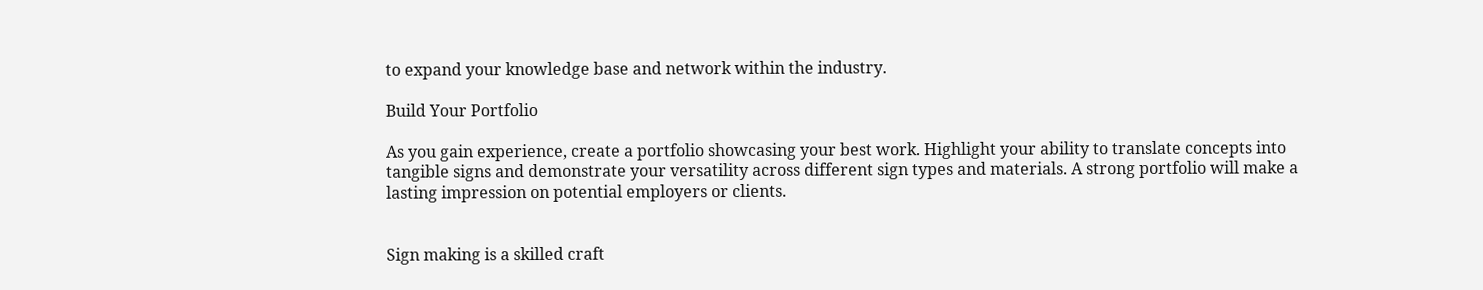to expand your knowledge base and network within the industry.

Build Your Portfolio

As you gain experience, create a portfolio showcasing your best work. Highlight your ability to translate concepts into tangible signs and demonstrate your versatility across different sign types and materials. A strong portfolio will make a lasting impression on potential employers or clients.


Sign making is a skilled craft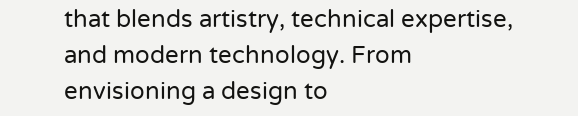that blends artistry, technical expertise, and modern technology. From envisioning a design to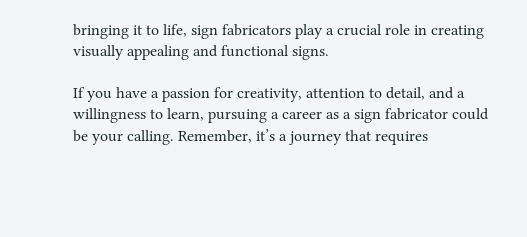bringing it to life, sign fabricators play a crucial role in creating visually appealing and functional signs.

If you have a passion for creativity, attention to detail, and a willingness to learn, pursuing a career as a sign fabricator could be your calling. Remember, it’s a journey that requires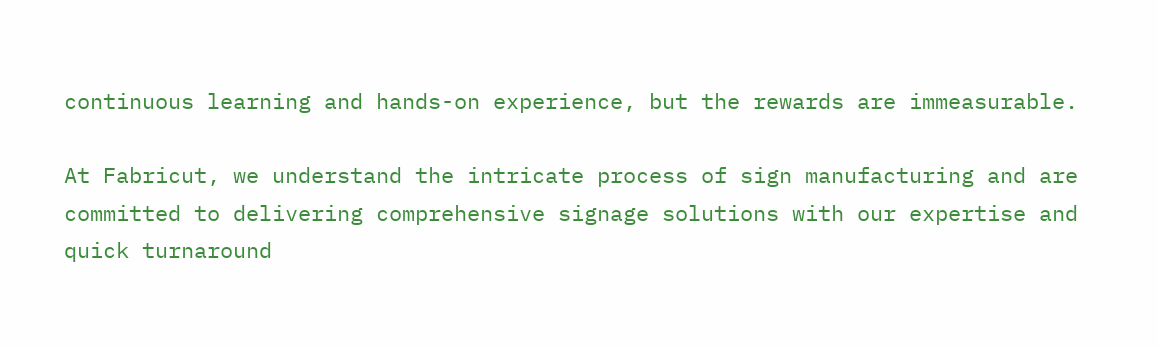continuous learning and hands-on experience, but the rewards are immeasurable.

At Fabricut, we understand the intricate process of sign manufacturing and are committed to delivering comprehensive signage solutions with our expertise and quick turnaround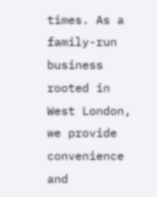times. As a family-run business rooted in West London, we provide convenience and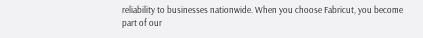reliability to businesses nationwide. When you choose Fabricut, you become part of our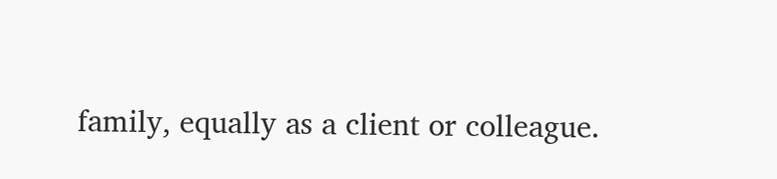family, equally as a client or colleague.